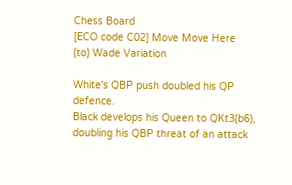Chess Board
[ECO code C02] Move Move Here
(to) Wade Variation

White's QBP push doubled his QP defence.
Black develops his Queen to QKt3(b6), doubling his QBP threat of an attack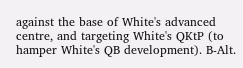against the base of White's advanced centre, and targeting White's QKtP (to hamper White's QB development). B-Alt.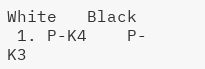White   Black
 1. P-K4    P-K3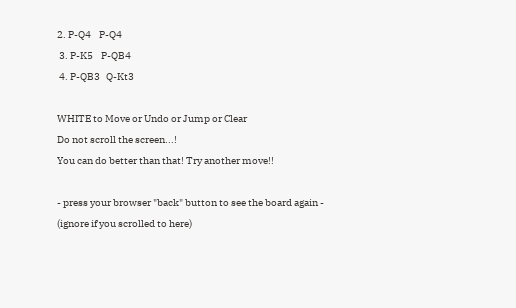2. P-Q4    P-Q4
 3. P-K5    P-QB4
 4. P-QB3   Q-Kt3

WHITE to Move or Undo or Jump or Clear
Do not scroll the screen...!
You can do better than that! Try another move!!

- press your browser "back" button to see the board again -
(ignore if you scrolled to here)